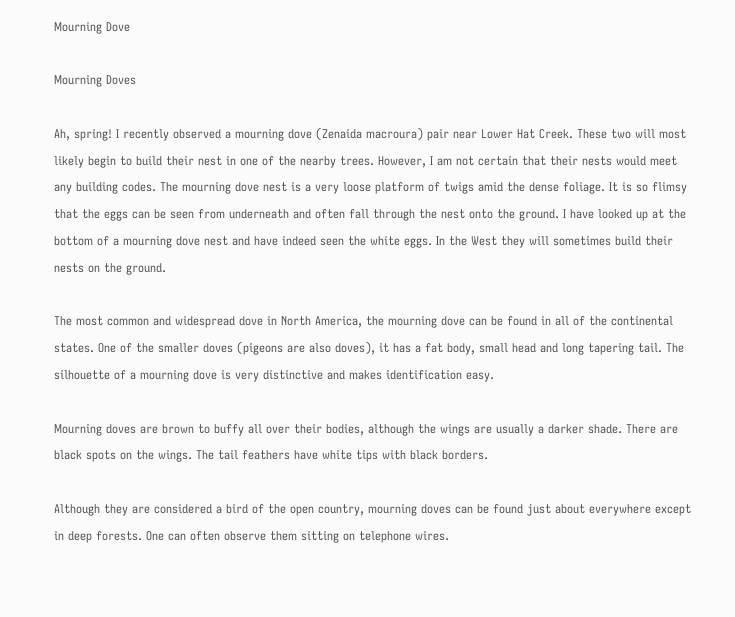Mourning Dove

Mourning Doves

Ah, spring! I recently observed a mourning dove (Zenaida macroura) pair near Lower Hat Creek. These two will most likely begin to build their nest in one of the nearby trees. However, I am not certain that their nests would meet any building codes. The mourning dove nest is a very loose platform of twigs amid the dense foliage. It is so flimsy that the eggs can be seen from underneath and often fall through the nest onto the ground. I have looked up at the bottom of a mourning dove nest and have indeed seen the white eggs. In the West they will sometimes build their nests on the ground.

The most common and widespread dove in North America, the mourning dove can be found in all of the continental states. One of the smaller doves (pigeons are also doves), it has a fat body, small head and long tapering tail. The silhouette of a mourning dove is very distinctive and makes identification easy.

Mourning doves are brown to buffy all over their bodies, although the wings are usually a darker shade. There are black spots on the wings. The tail feathers have white tips with black borders.

Although they are considered a bird of the open country, mourning doves can be found just about everywhere except in deep forests. One can often observe them sitting on telephone wires.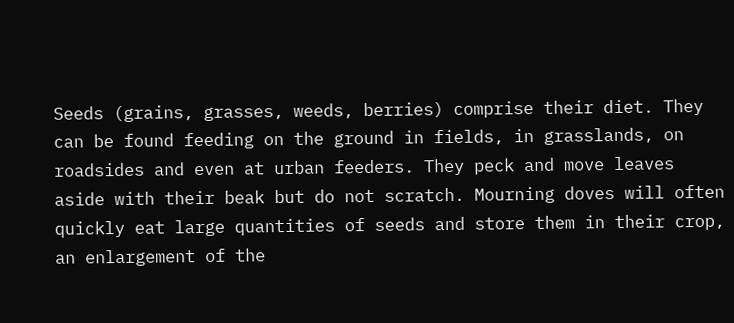Seeds (grains, grasses, weeds, berries) comprise their diet. They can be found feeding on the ground in fields, in grasslands, on roadsides and even at urban feeders. They peck and move leaves aside with their beak but do not scratch. Mourning doves will often quickly eat large quantities of seeds and store them in their crop, an enlargement of the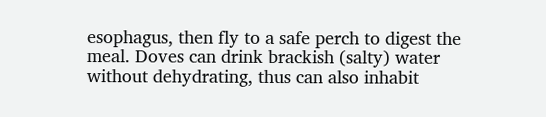esophagus, then fly to a safe perch to digest the meal. Doves can drink brackish (salty) water without dehydrating, thus can also inhabit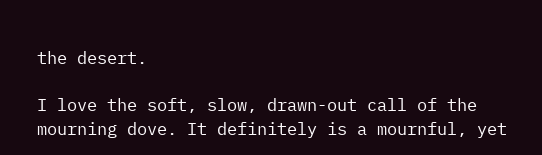the desert.

I love the soft, slow, drawn-out call of the mourning dove. It definitely is a mournful, yet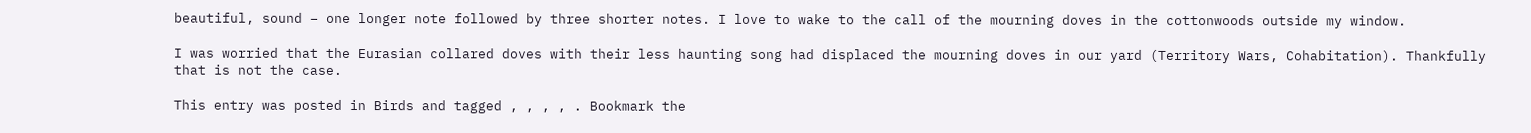beautiful, sound – one longer note followed by three shorter notes. I love to wake to the call of the mourning doves in the cottonwoods outside my window.

I was worried that the Eurasian collared doves with their less haunting song had displaced the mourning doves in our yard (Territory Wars, Cohabitation). Thankfully that is not the case.

This entry was posted in Birds and tagged , , , , . Bookmark the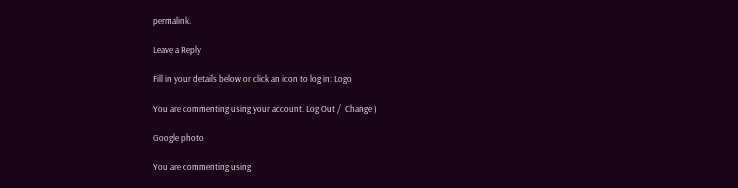permalink.

Leave a Reply

Fill in your details below or click an icon to log in: Logo

You are commenting using your account. Log Out /  Change )

Google photo

You are commenting using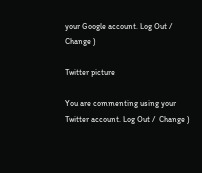your Google account. Log Out /  Change )

Twitter picture

You are commenting using your Twitter account. Log Out /  Change )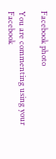Facebook photo

You are commenting using your Facebook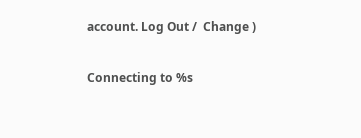account. Log Out /  Change )

Connecting to %s